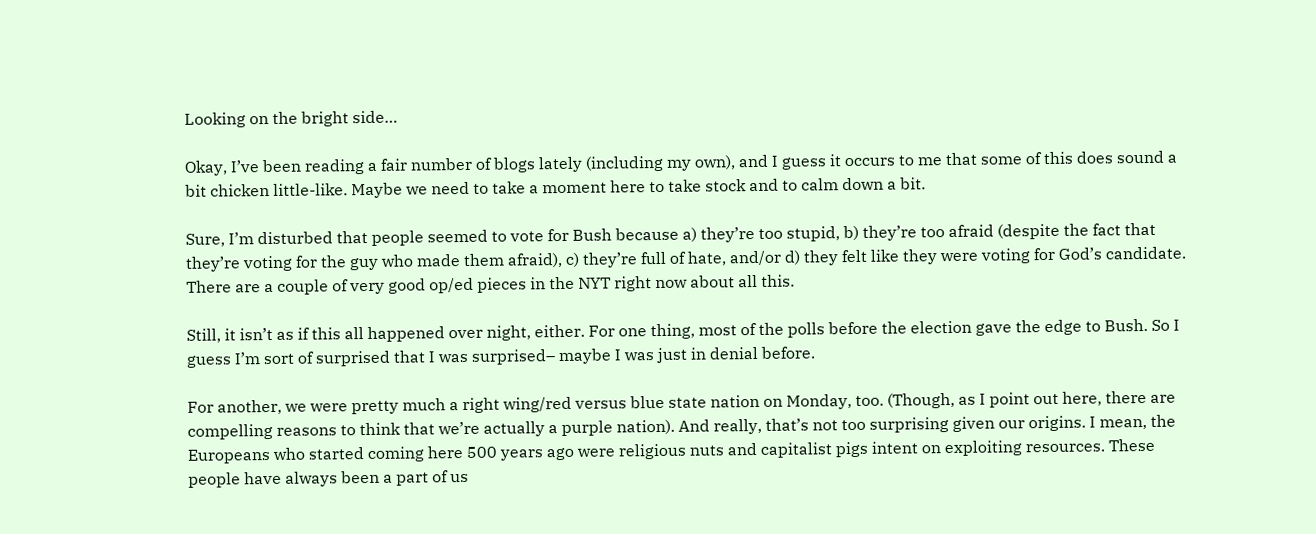Looking on the bright side…

Okay, I’ve been reading a fair number of blogs lately (including my own), and I guess it occurs to me that some of this does sound a bit chicken little-like. Maybe we need to take a moment here to take stock and to calm down a bit.

Sure, I’m disturbed that people seemed to vote for Bush because a) they’re too stupid, b) they’re too afraid (despite the fact that they’re voting for the guy who made them afraid), c) they’re full of hate, and/or d) they felt like they were voting for God’s candidate. There are a couple of very good op/ed pieces in the NYT right now about all this.

Still, it isn’t as if this all happened over night, either. For one thing, most of the polls before the election gave the edge to Bush. So I guess I’m sort of surprised that I was surprised– maybe I was just in denial before.

For another, we were pretty much a right wing/red versus blue state nation on Monday, too. (Though, as I point out here, there are compelling reasons to think that we’re actually a purple nation). And really, that’s not too surprising given our origins. I mean, the Europeans who started coming here 500 years ago were religious nuts and capitalist pigs intent on exploiting resources. These people have always been a part of us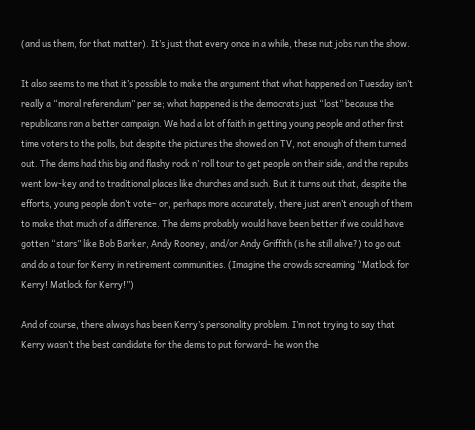(and us them, for that matter). It’s just that every once in a while, these nut jobs run the show.

It also seems to me that it’s possible to make the argument that what happened on Tuesday isn’t really a “moral referendum” per se; what happened is the democrats just “lost” because the republicans ran a better campaign. We had a lot of faith in getting young people and other first time voters to the polls, but despite the pictures the showed on TV, not enough of them turned out. The dems had this big and flashy rock n’ roll tour to get people on their side, and the repubs went low-key and to traditional places like churches and such. But it turns out that, despite the efforts, young people don’t vote– or, perhaps more accurately, there just aren’t enough of them to make that much of a difference. The dems probably would have been better if we could have gotten “stars” like Bob Barker, Andy Rooney, and/or Andy Griffith (is he still alive?) to go out and do a tour for Kerry in retirement communities. (Imagine the crowds screaming “Matlock for Kerry! Matlock for Kerry!”)

And of course, there always has been Kerry’s personality problem. I’m not trying to say that Kerry wasn’t the best candidate for the dems to put forward– he won the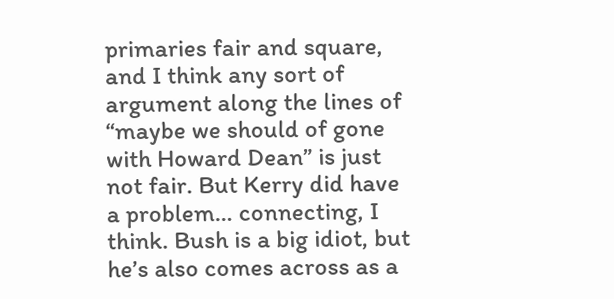primaries fair and square, and I think any sort of argument along the lines of “maybe we should of gone with Howard Dean” is just not fair. But Kerry did have a problem… connecting, I think. Bush is a big idiot, but he’s also comes across as a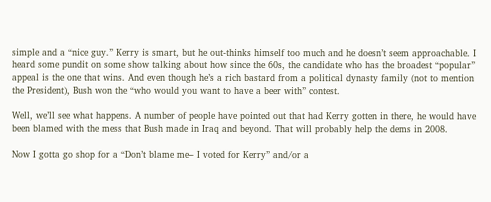simple and a “nice guy.” Kerry is smart, but he out-thinks himself too much and he doesn’t seem approachable. I heard some pundit on some show talking about how since the 60s, the candidate who has the broadest “popular” appeal is the one that wins. And even though he’s a rich bastard from a political dynasty family (not to mention the President), Bush won the “who would you want to have a beer with” contest.

Well, we’ll see what happens. A number of people have pointed out that had Kerry gotten in there, he would have been blamed with the mess that Bush made in Iraq and beyond. That will probably help the dems in 2008.

Now I gotta go shop for a “Don’t blame me– I voted for Kerry” and/or a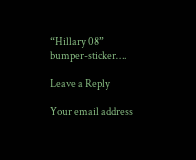“Hillary 08” bumper-sticker….

Leave a Reply

Your email address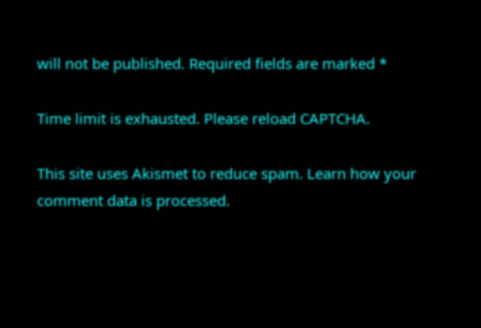will not be published. Required fields are marked *

Time limit is exhausted. Please reload CAPTCHA.

This site uses Akismet to reduce spam. Learn how your comment data is processed.